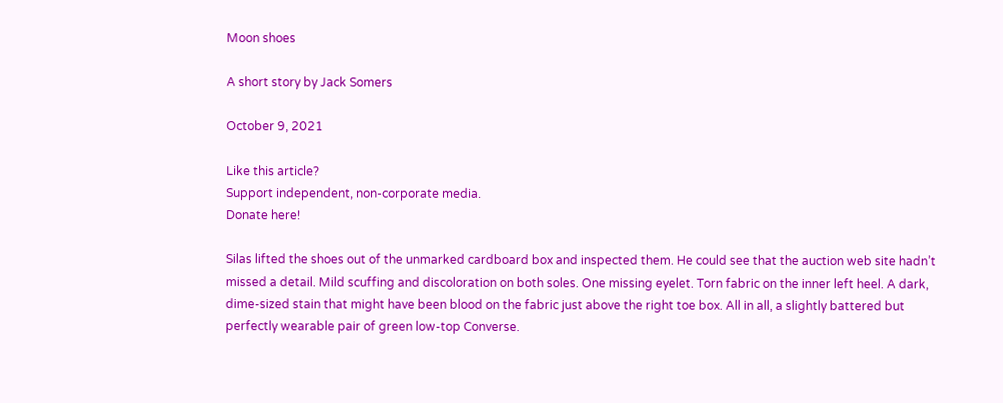Moon shoes

A short story by Jack Somers

October 9, 2021

Like this article?
Support independent, non-corporate media.
Donate here!

Silas lifted the shoes out of the unmarked cardboard box and inspected them. He could see that the auction web site hadn’t missed a detail. Mild scuffing and discoloration on both soles. One missing eyelet. Torn fabric on the inner left heel. A dark, dime-sized stain that might have been blood on the fabric just above the right toe box. All in all, a slightly battered but perfectly wearable pair of green low-top Converse.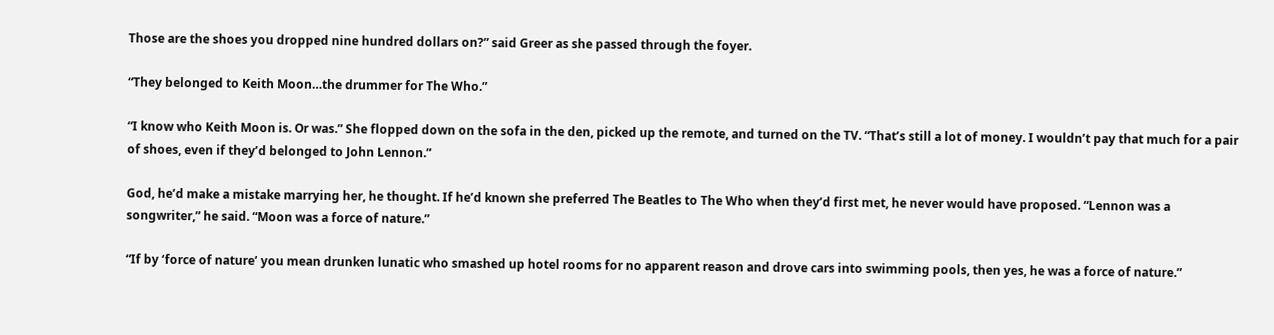Those are the shoes you dropped nine hundred dollars on?” said Greer as she passed through the foyer.

“They belonged to Keith Moon…the drummer for The Who.”

“I know who Keith Moon is. Or was.” She flopped down on the sofa in the den, picked up the remote, and turned on the TV. “That’s still a lot of money. I wouldn’t pay that much for a pair of shoes, even if they’d belonged to John Lennon.”

God, he’d make a mistake marrying her, he thought. If he’d known she preferred The Beatles to The Who when they’d first met, he never would have proposed. “Lennon was a songwriter,” he said. “Moon was a force of nature.”

“If by ‘force of nature’ you mean drunken lunatic who smashed up hotel rooms for no apparent reason and drove cars into swimming pools, then yes, he was a force of nature.”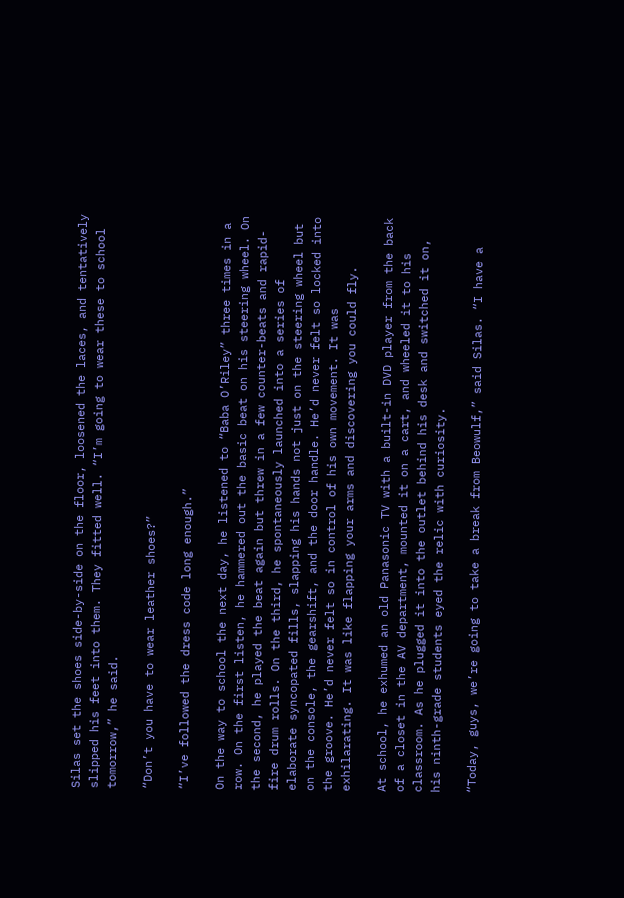Silas set the shoes side-by-side on the floor, loosened the laces, and tentatively slipped his feet into them. They fitted well. “I’m going to wear these to school tomorrow,” he said.

“Don’t you have to wear leather shoes?”

“I’ve followed the dress code long enough.”

On the way to school the next day, he listened to “Baba O’Riley” three times in a row. On the first listen, he hammered out the basic beat on his steering wheel. On the second, he played the beat again but threw in a few counter-beats and rapid-fire drum rolls. On the third, he spontaneously launched into a series of elaborate syncopated fills, slapping his hands not just on the steering wheel but on the console, the gearshift, and the door handle. He’d never felt so locked into the groove. He’d never felt so in control of his own movement. It was exhilarating. It was like flapping your arms and discovering you could fly.

At school, he exhumed an old Panasonic TV with a built-in DVD player from the back of a closet in the AV department, mounted it on a cart, and wheeled it to his classroom. As he plugged it into the outlet behind his desk and switched it on, his ninth-grade students eyed the relic with curiosity.

“Today, guys, we’re going to take a break from Beowulf,” said Silas. “I have a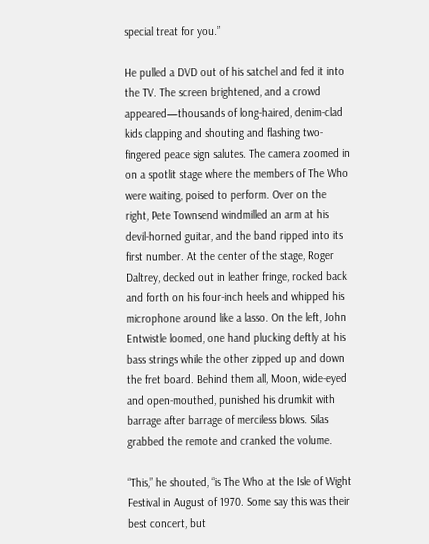special treat for you.”

He pulled a DVD out of his satchel and fed it into the TV. The screen brightened, and a crowd appeared—thousands of long-haired, denim-clad kids clapping and shouting and flashing two-fingered peace sign salutes. The camera zoomed in on a spotlit stage where the members of The Who were waiting, poised to perform. Over on the right, Pete Townsend windmilled an arm at his devil-horned guitar, and the band ripped into its first number. At the center of the stage, Roger Daltrey, decked out in leather fringe, rocked back and forth on his four-inch heels and whipped his microphone around like a lasso. On the left, John Entwistle loomed, one hand plucking deftly at his bass strings while the other zipped up and down the fret board. Behind them all, Moon, wide-eyed and open-mouthed, punished his drumkit with barrage after barrage of merciless blows. Silas grabbed the remote and cranked the volume.

“This,” he shouted, “is The Who at the Isle of Wight Festival in August of 1970. Some say this was their best concert, but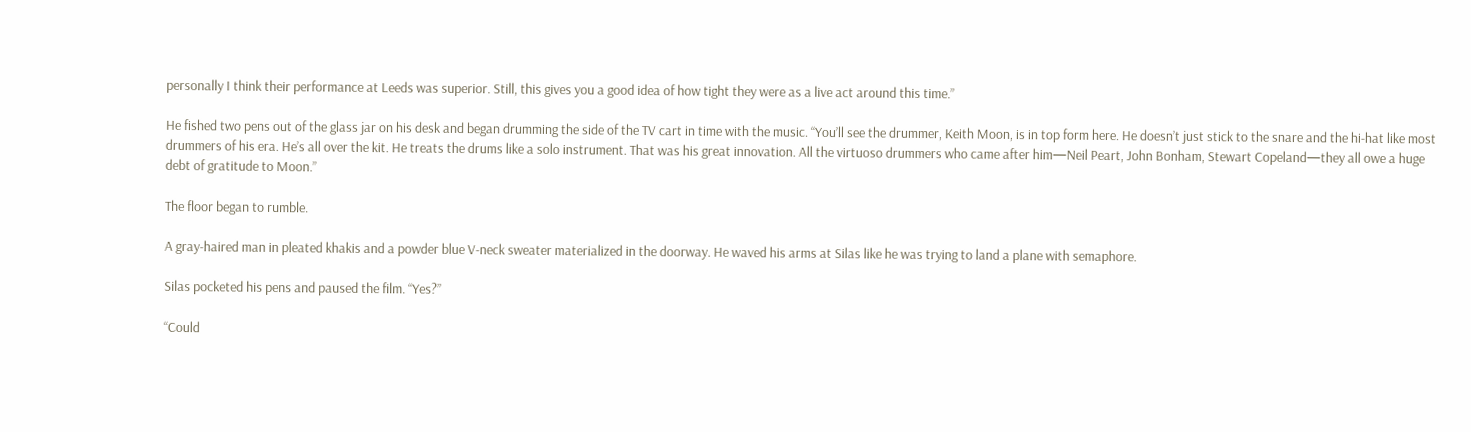personally I think their performance at Leeds was superior. Still, this gives you a good idea of how tight they were as a live act around this time.”

He fished two pens out of the glass jar on his desk and began drumming the side of the TV cart in time with the music. “You’ll see the drummer, Keith Moon, is in top form here. He doesn’t just stick to the snare and the hi-hat like most drummers of his era. He’s all over the kit. He treats the drums like a solo instrument. That was his great innovation. All the virtuoso drummers who came after him—Neil Peart, John Bonham, Stewart Copeland—they all owe a huge debt of gratitude to Moon.”

The floor began to rumble.

A gray-haired man in pleated khakis and a powder blue V-neck sweater materialized in the doorway. He waved his arms at Silas like he was trying to land a plane with semaphore.

Silas pocketed his pens and paused the film. “Yes?”

“Could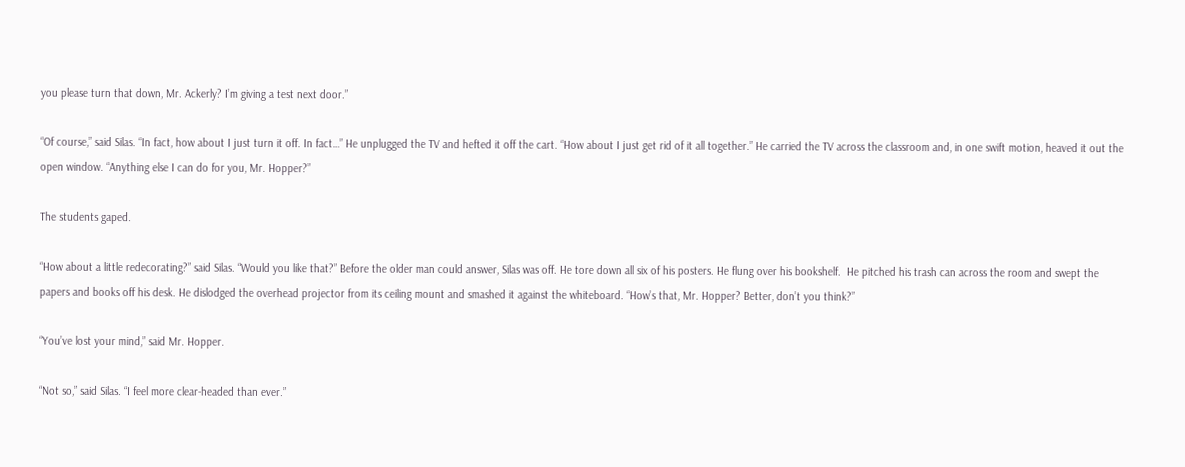you please turn that down, Mr. Ackerly? I’m giving a test next door.”

“Of course,” said Silas. “In fact, how about I just turn it off. In fact…” He unplugged the TV and hefted it off the cart. “How about I just get rid of it all together.” He carried the TV across the classroom and, in one swift motion, heaved it out the open window. “Anything else I can do for you, Mr. Hopper?”

The students gaped.

“How about a little redecorating?” said Silas. “Would you like that?” Before the older man could answer, Silas was off. He tore down all six of his posters. He flung over his bookshelf.  He pitched his trash can across the room and swept the papers and books off his desk. He dislodged the overhead projector from its ceiling mount and smashed it against the whiteboard. “How’s that, Mr. Hopper? Better, don’t you think?”

“You’ve lost your mind,” said Mr. Hopper.

“Not so,” said Silas. “I feel more clear-headed than ever.”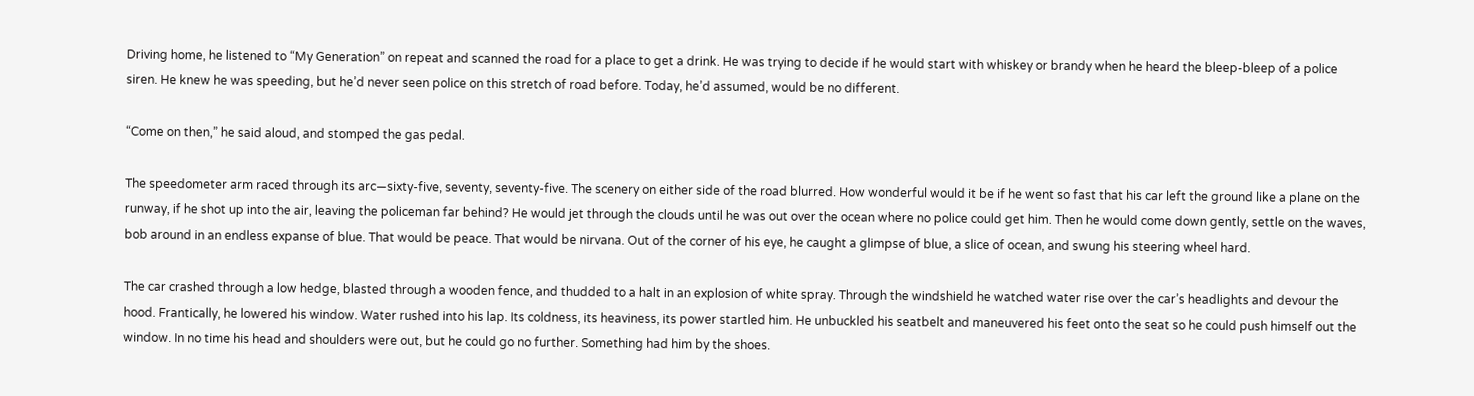Driving home, he listened to “My Generation” on repeat and scanned the road for a place to get a drink. He was trying to decide if he would start with whiskey or brandy when he heard the bleep-bleep of a police siren. He knew he was speeding, but he’d never seen police on this stretch of road before. Today, he’d assumed, would be no different.

“Come on then,” he said aloud, and stomped the gas pedal.

The speedometer arm raced through its arc—sixty-five, seventy, seventy-five. The scenery on either side of the road blurred. How wonderful would it be if he went so fast that his car left the ground like a plane on the runway, if he shot up into the air, leaving the policeman far behind? He would jet through the clouds until he was out over the ocean where no police could get him. Then he would come down gently, settle on the waves, bob around in an endless expanse of blue. That would be peace. That would be nirvana. Out of the corner of his eye, he caught a glimpse of blue, a slice of ocean, and swung his steering wheel hard.

The car crashed through a low hedge, blasted through a wooden fence, and thudded to a halt in an explosion of white spray. Through the windshield he watched water rise over the car’s headlights and devour the hood. Frantically, he lowered his window. Water rushed into his lap. Its coldness, its heaviness, its power startled him. He unbuckled his seatbelt and maneuvered his feet onto the seat so he could push himself out the window. In no time his head and shoulders were out, but he could go no further. Something had him by the shoes.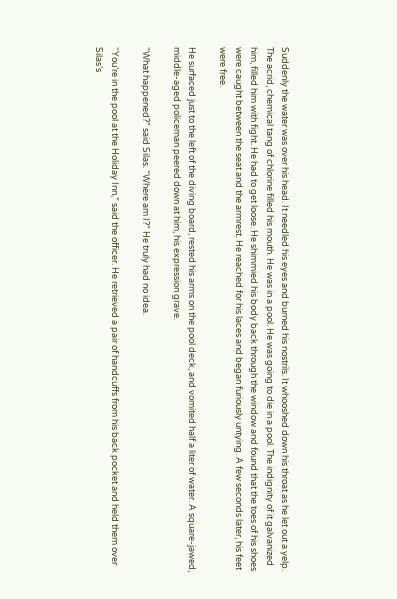Suddenly the water was over his head. It needled his eyes and burned his nostrils. It whooshed down his throat as he let out a yelp. The acrid, chemical tang of chlorine filled his mouth. He was in a pool. He was going to die in a pool. The indignity of it galvanized him, filled him with fight. He had to get loose. He shimmied his body back through the window and found that the toes of his shoes were caught between the seat and the armrest. He reached for his laces and began furiously untying. A few seconds later, his feet were free.

He surfaced just to the left of the diving board, rested his arms on the pool deck, and vomited half a liter of water. A square-jawed, middle-aged policeman peered down at him, his expression grave.

“What happened?” said Silas. “Where am I?” He truly had no idea.

“You’re in the pool at the Holiday Inn,” said the officer. He retrieved a pair of handcuffs from his back pocket and held them over Silas’s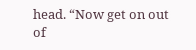head. “Now get on out of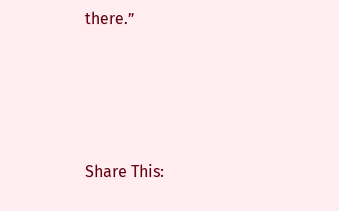there.”







Share This: